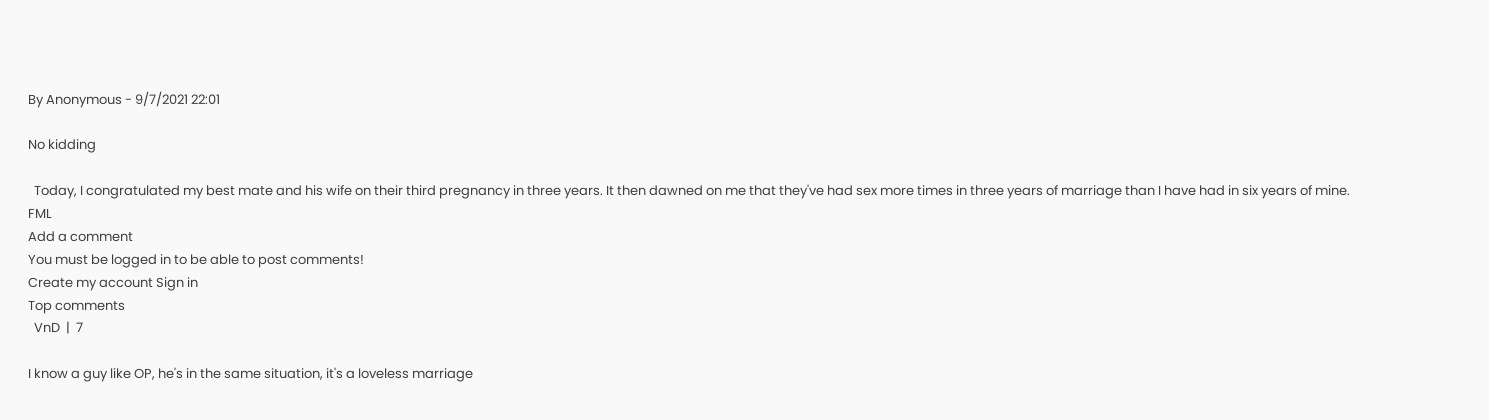By Anonymous - 9/7/2021 22:01

No kidding

  Today, I congratulated my best mate and his wife on their third pregnancy in three years. It then dawned on me that they've had sex more times in three years of marriage than I have had in six years of mine. FML
Add a comment
You must be logged in to be able to post comments!
Create my account Sign in
Top comments
  VnD  |  7

I know a guy like OP, he's in the same situation, it's a loveless marriage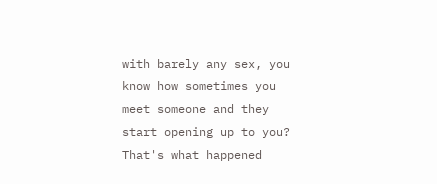with barely any sex, you know how sometimes you meet someone and they start opening up to you? That's what happened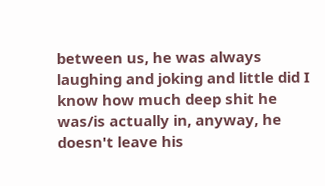between us, he was always laughing and joking and little did I know how much deep shit he was/is actually in, anyway, he doesn't leave his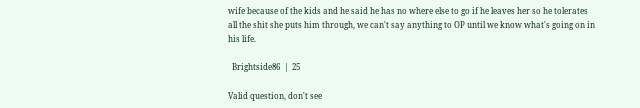wife because of the kids and he said he has no where else to go if he leaves her so he tolerates all the shit she puts him through, we can't say anything to OP until we know what's going on in his life.

  Brightside86  |  25

Valid question, don't see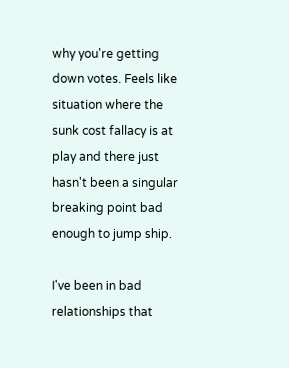why you're getting down votes. Feels like situation where the sunk cost fallacy is at play and there just hasn't been a singular breaking point bad enough to jump ship.

I've been in bad relationships that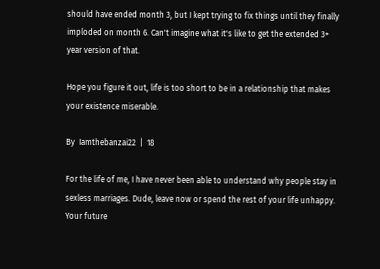should have ended month 3, but I kept trying to fix things until they finally imploded on month 6. Can't imagine what it's like to get the extended 3+ year version of that.

Hope you figure it out, life is too short to be in a relationship that makes your existence miserable.

By  Iamthebanzai22  |  18

For the life of me, I have never been able to understand why people stay in sexless marriages. Dude, leave now or spend the rest of your life unhappy. Your future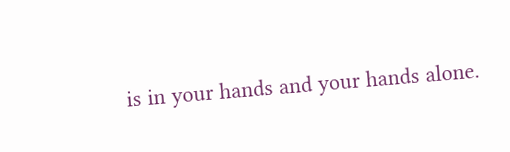is in your hands and your hands alone.